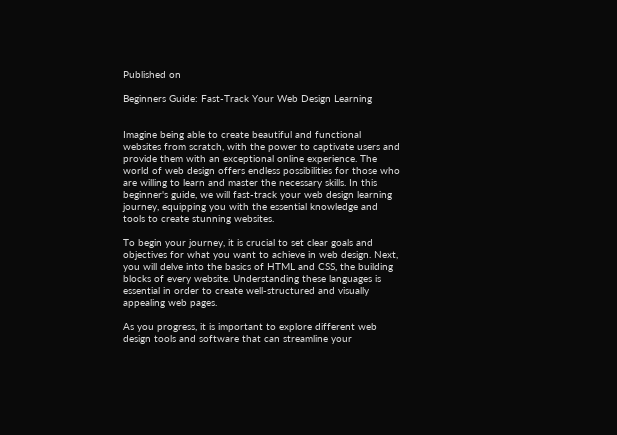Published on

Beginners Guide: Fast-Track Your Web Design Learning


Imagine being able to create beautiful and functional websites from scratch, with the power to captivate users and provide them with an exceptional online experience. The world of web design offers endless possibilities for those who are willing to learn and master the necessary skills. In this beginner's guide, we will fast-track your web design learning journey, equipping you with the essential knowledge and tools to create stunning websites.

To begin your journey, it is crucial to set clear goals and objectives for what you want to achieve in web design. Next, you will delve into the basics of HTML and CSS, the building blocks of every website. Understanding these languages is essential in order to create well-structured and visually appealing web pages.

As you progress, it is important to explore different web design tools and software that can streamline your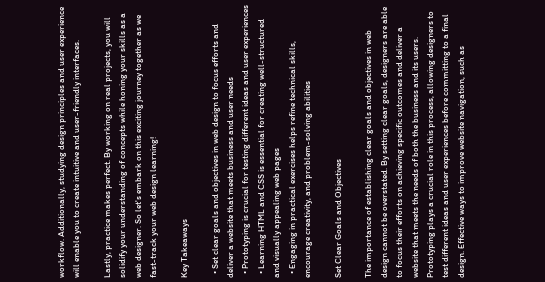workflow. Additionally, studying design principles and user experience will enable you to create intuitive and user-friendly interfaces.

Lastly, practice makes perfect. By working on real projects, you will solidify your understanding of concepts while honing your skills as a web designer. So let's embark on this exciting journey together as we fast-track your web design learning!

Key Takeaways

  • Set clear goals and objectives in web design to focus efforts and deliver a website that meets business and user needs
  • Prototyping is crucial for testing different ideas and user experiences
  • Learning HTML and CSS is essential for creating well-structured and visually appealing web pages
  • Engaging in practical exercises helps refine technical skills, encourage creativity, and problem-solving abilities

Set Clear Goals and Objectives

The importance of establishing clear goals and objectives in web design cannot be overstated. By setting clear goals, designers are able to focus their efforts on achieving specific outcomes and deliver a website that meets the needs of both the business and its users. Prototyping plays a crucial role in this process, allowing designers to test different ideas and user experiences before committing to a final design. Effective ways to improve website navigation, such as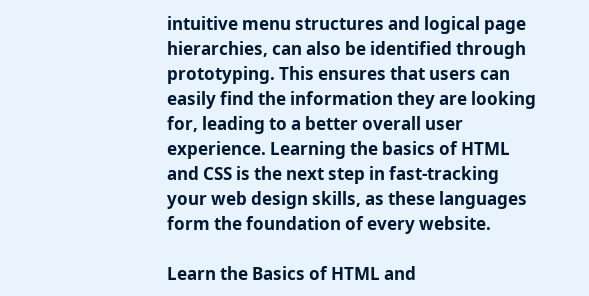intuitive menu structures and logical page hierarchies, can also be identified through prototyping. This ensures that users can easily find the information they are looking for, leading to a better overall user experience. Learning the basics of HTML and CSS is the next step in fast-tracking your web design skills, as these languages form the foundation of every website.

Learn the Basics of HTML and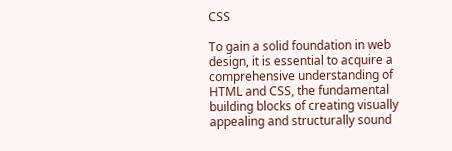CSS

To gain a solid foundation in web design, it is essential to acquire a comprehensive understanding of HTML and CSS, the fundamental building blocks of creating visually appealing and structurally sound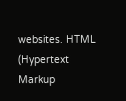websites. HTML (Hypertext Markup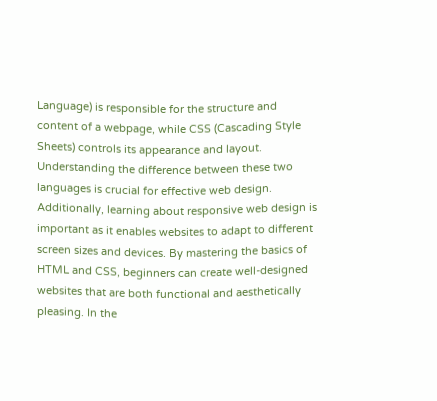Language) is responsible for the structure and content of a webpage, while CSS (Cascading Style Sheets) controls its appearance and layout. Understanding the difference between these two languages is crucial for effective web design. Additionally, learning about responsive web design is important as it enables websites to adapt to different screen sizes and devices. By mastering the basics of HTML and CSS, beginners can create well-designed websites that are both functional and aesthetically pleasing. In the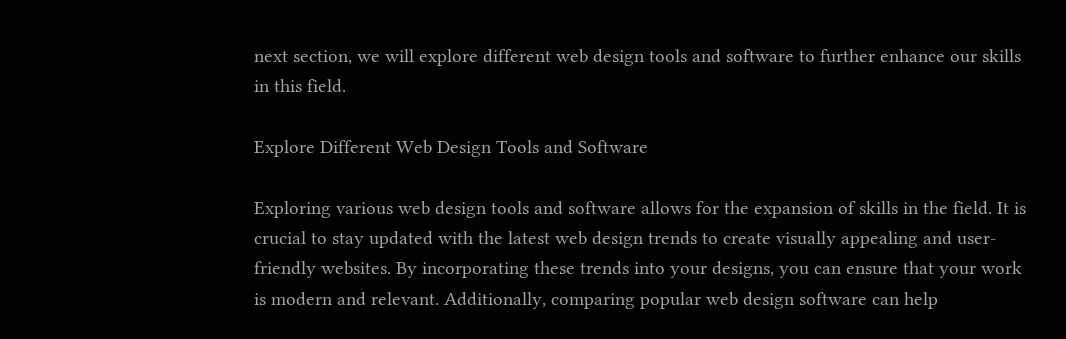next section, we will explore different web design tools and software to further enhance our skills in this field.

Explore Different Web Design Tools and Software

Exploring various web design tools and software allows for the expansion of skills in the field. It is crucial to stay updated with the latest web design trends to create visually appealing and user-friendly websites. By incorporating these trends into your designs, you can ensure that your work is modern and relevant. Additionally, comparing popular web design software can help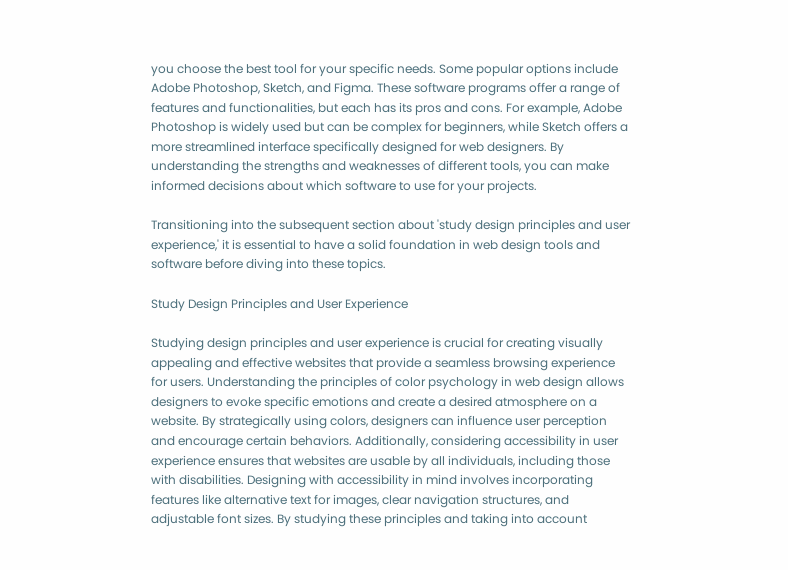you choose the best tool for your specific needs. Some popular options include Adobe Photoshop, Sketch, and Figma. These software programs offer a range of features and functionalities, but each has its pros and cons. For example, Adobe Photoshop is widely used but can be complex for beginners, while Sketch offers a more streamlined interface specifically designed for web designers. By understanding the strengths and weaknesses of different tools, you can make informed decisions about which software to use for your projects.

Transitioning into the subsequent section about 'study design principles and user experience,' it is essential to have a solid foundation in web design tools and software before diving into these topics.

Study Design Principles and User Experience

Studying design principles and user experience is crucial for creating visually appealing and effective websites that provide a seamless browsing experience for users. Understanding the principles of color psychology in web design allows designers to evoke specific emotions and create a desired atmosphere on a website. By strategically using colors, designers can influence user perception and encourage certain behaviors. Additionally, considering accessibility in user experience ensures that websites are usable by all individuals, including those with disabilities. Designing with accessibility in mind involves incorporating features like alternative text for images, clear navigation structures, and adjustable font sizes. By studying these principles and taking into account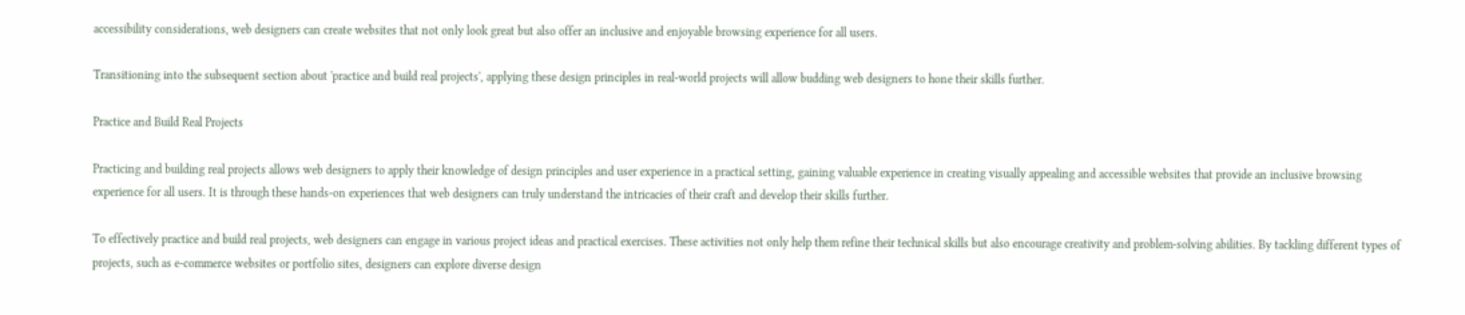accessibility considerations, web designers can create websites that not only look great but also offer an inclusive and enjoyable browsing experience for all users.

Transitioning into the subsequent section about 'practice and build real projects', applying these design principles in real-world projects will allow budding web designers to hone their skills further.

Practice and Build Real Projects

Practicing and building real projects allows web designers to apply their knowledge of design principles and user experience in a practical setting, gaining valuable experience in creating visually appealing and accessible websites that provide an inclusive browsing experience for all users. It is through these hands-on experiences that web designers can truly understand the intricacies of their craft and develop their skills further.

To effectively practice and build real projects, web designers can engage in various project ideas and practical exercises. These activities not only help them refine their technical skills but also encourage creativity and problem-solving abilities. By tackling different types of projects, such as e-commerce websites or portfolio sites, designers can explore diverse design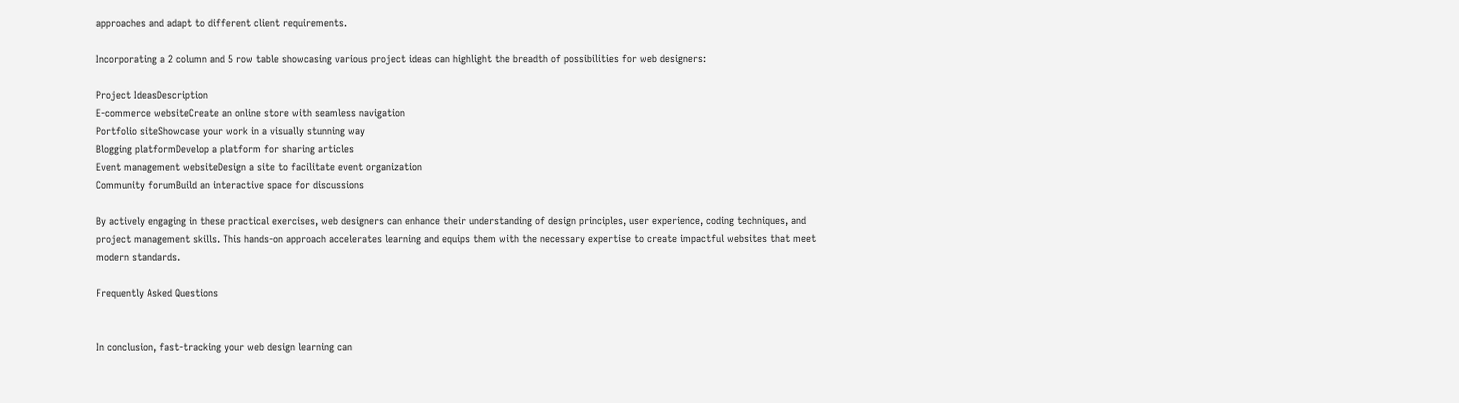approaches and adapt to different client requirements.

Incorporating a 2 column and 5 row table showcasing various project ideas can highlight the breadth of possibilities for web designers:

Project IdeasDescription
E-commerce websiteCreate an online store with seamless navigation
Portfolio siteShowcase your work in a visually stunning way
Blogging platformDevelop a platform for sharing articles
Event management websiteDesign a site to facilitate event organization
Community forumBuild an interactive space for discussions

By actively engaging in these practical exercises, web designers can enhance their understanding of design principles, user experience, coding techniques, and project management skills. This hands-on approach accelerates learning and equips them with the necessary expertise to create impactful websites that meet modern standards.

Frequently Asked Questions


In conclusion, fast-tracking your web design learning can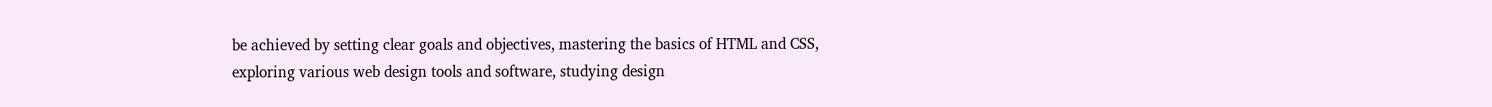be achieved by setting clear goals and objectives, mastering the basics of HTML and CSS, exploring various web design tools and software, studying design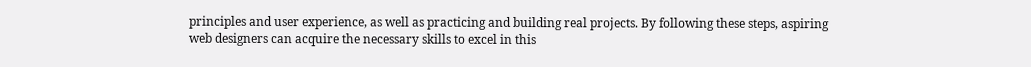principles and user experience, as well as practicing and building real projects. By following these steps, aspiring web designers can acquire the necessary skills to excel in this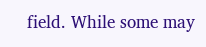field. While some may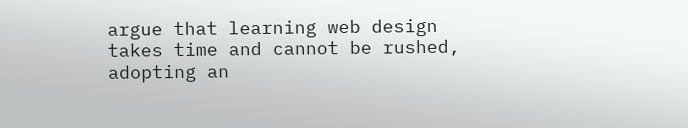argue that learning web design takes time and cannot be rushed, adopting an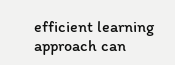efficient learning approach can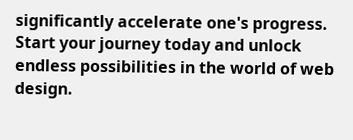significantly accelerate one's progress. Start your journey today and unlock endless possibilities in the world of web design.